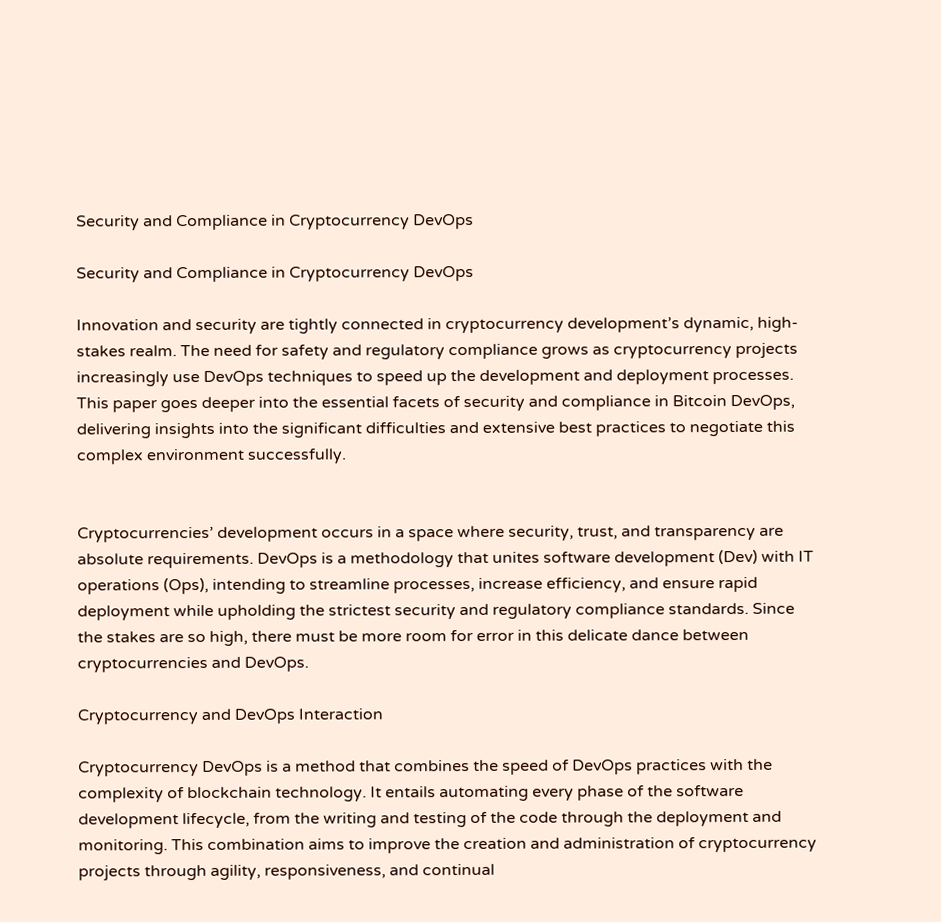Security and Compliance in Cryptocurrency DevOps

Security and Compliance in Cryptocurrency DevOps

Innovation and security are tightly connected in cryptocurrency development’s dynamic, high-stakes realm. The need for safety and regulatory compliance grows as cryptocurrency projects increasingly use DevOps techniques to speed up the development and deployment processes. This paper goes deeper into the essential facets of security and compliance in Bitcoin DevOps, delivering insights into the significant difficulties and extensive best practices to negotiate this complex environment successfully.


Cryptocurrencies’ development occurs in a space where security, trust, and transparency are absolute requirements. DevOps is a methodology that unites software development (Dev) with IT operations (Ops), intending to streamline processes, increase efficiency, and ensure rapid deployment while upholding the strictest security and regulatory compliance standards. Since the stakes are so high, there must be more room for error in this delicate dance between cryptocurrencies and DevOps.

Cryptocurrency and DevOps Interaction

Cryptocurrency DevOps is a method that combines the speed of DevOps practices with the complexity of blockchain technology. It entails automating every phase of the software development lifecycle, from the writing and testing of the code through the deployment and monitoring. This combination aims to improve the creation and administration of cryptocurrency projects through agility, responsiveness, and continual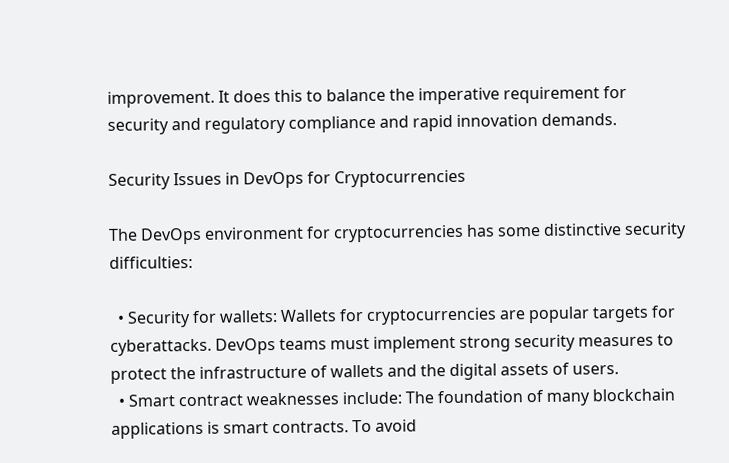improvement. It does this to balance the imperative requirement for security and regulatory compliance and rapid innovation demands.

Security Issues in DevOps for Cryptocurrencies

The DevOps environment for cryptocurrencies has some distinctive security difficulties:

  • Security for wallets: Wallets for cryptocurrencies are popular targets for cyberattacks. DevOps teams must implement strong security measures to protect the infrastructure of wallets and the digital assets of users.
  • Smart contract weaknesses include: The foundation of many blockchain applications is smart contracts. To avoid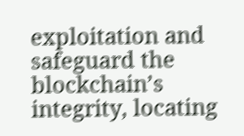exploitation and safeguard the blockchain’s integrity, locating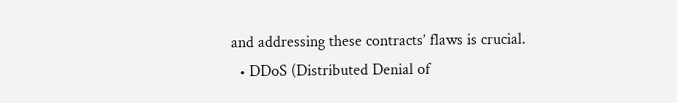and addressing these contracts’ flaws is crucial.
  • DDoS (Distributed Denial of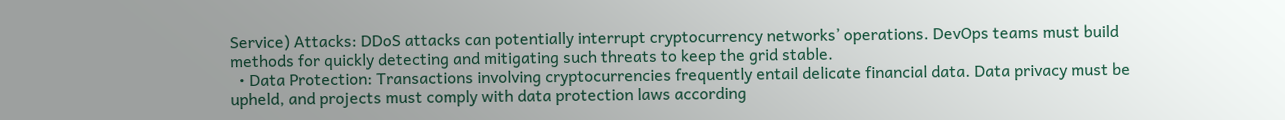Service) Attacks: DDoS attacks can potentially interrupt cryptocurrency networks’ operations. DevOps teams must build methods for quickly detecting and mitigating such threats to keep the grid stable.
  • Data Protection: Transactions involving cryptocurrencies frequently entail delicate financial data. Data privacy must be upheld, and projects must comply with data protection laws according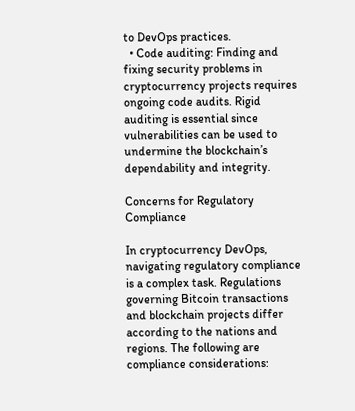to DevOps practices.
  • Code auditing: Finding and fixing security problems in cryptocurrency projects requires ongoing code audits. Rigid auditing is essential since vulnerabilities can be used to undermine the blockchain’s dependability and integrity.

Concerns for Regulatory Compliance

In cryptocurrency DevOps, navigating regulatory compliance is a complex task. Regulations governing Bitcoin transactions and blockchain projects differ according to the nations and regions. The following are compliance considerations: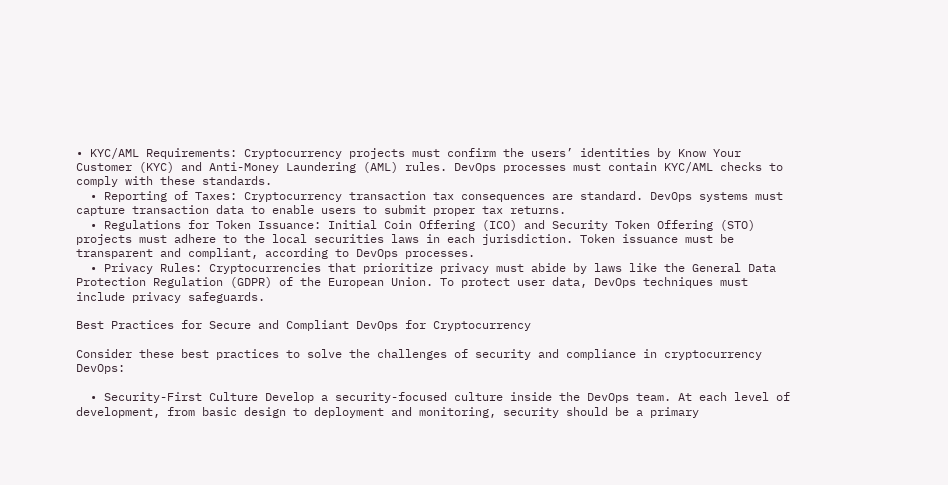• KYC/AML Requirements: Cryptocurrency projects must confirm the users’ identities by Know Your Customer (KYC) and Anti-Money Laundering (AML) rules. DevOps processes must contain KYC/AML checks to comply with these standards.
  • Reporting of Taxes: Cryptocurrency transaction tax consequences are standard. DevOps systems must capture transaction data to enable users to submit proper tax returns.
  • Regulations for Token Issuance: Initial Coin Offering (ICO) and Security Token Offering (STO) projects must adhere to the local securities laws in each jurisdiction. Token issuance must be transparent and compliant, according to DevOps processes.
  • Privacy Rules: Cryptocurrencies that prioritize privacy must abide by laws like the General Data Protection Regulation (GDPR) of the European Union. To protect user data, DevOps techniques must include privacy safeguards.

Best Practices for Secure and Compliant DevOps for Cryptocurrency

Consider these best practices to solve the challenges of security and compliance in cryptocurrency DevOps:

  • Security-First Culture Develop a security-focused culture inside the DevOps team. At each level of development, from basic design to deployment and monitoring, security should be a primary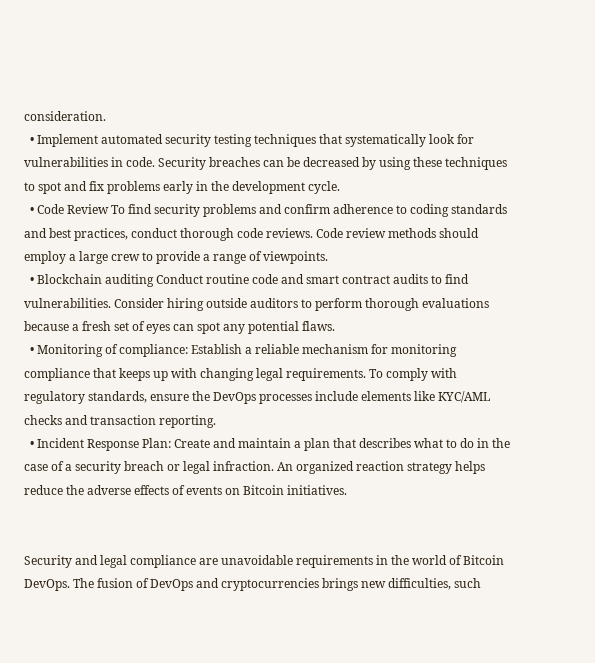consideration.
  • Implement automated security testing techniques that systematically look for vulnerabilities in code. Security breaches can be decreased by using these techniques to spot and fix problems early in the development cycle.
  • Code Review To find security problems and confirm adherence to coding standards and best practices, conduct thorough code reviews. Code review methods should employ a large crew to provide a range of viewpoints.
  • Blockchain auditing Conduct routine code and smart contract audits to find vulnerabilities. Consider hiring outside auditors to perform thorough evaluations because a fresh set of eyes can spot any potential flaws.
  • Monitoring of compliance: Establish a reliable mechanism for monitoring compliance that keeps up with changing legal requirements. To comply with regulatory standards, ensure the DevOps processes include elements like KYC/AML checks and transaction reporting.
  • Incident Response Plan: Create and maintain a plan that describes what to do in the case of a security breach or legal infraction. An organized reaction strategy helps reduce the adverse effects of events on Bitcoin initiatives.


Security and legal compliance are unavoidable requirements in the world of Bitcoin DevOps. The fusion of DevOps and cryptocurrencies brings new difficulties, such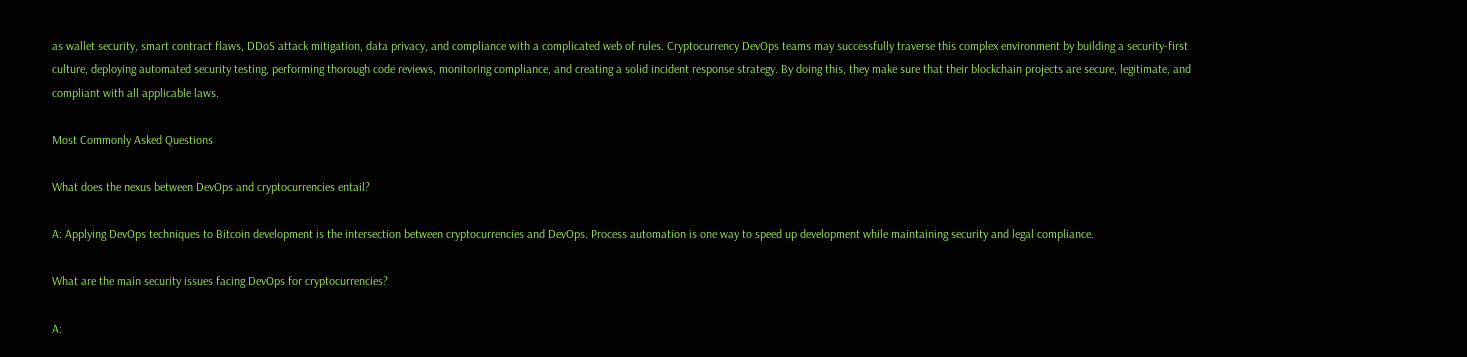as wallet security, smart contract flaws, DDoS attack mitigation, data privacy, and compliance with a complicated web of rules. Cryptocurrency DevOps teams may successfully traverse this complex environment by building a security-first culture, deploying automated security testing, performing thorough code reviews, monitoring compliance, and creating a solid incident response strategy. By doing this, they make sure that their blockchain projects are secure, legitimate, and compliant with all applicable laws.

Most Commonly Asked Questions

What does the nexus between DevOps and cryptocurrencies entail?

A: Applying DevOps techniques to Bitcoin development is the intersection between cryptocurrencies and DevOps. Process automation is one way to speed up development while maintaining security and legal compliance.

What are the main security issues facing DevOps for cryptocurrencies?

A: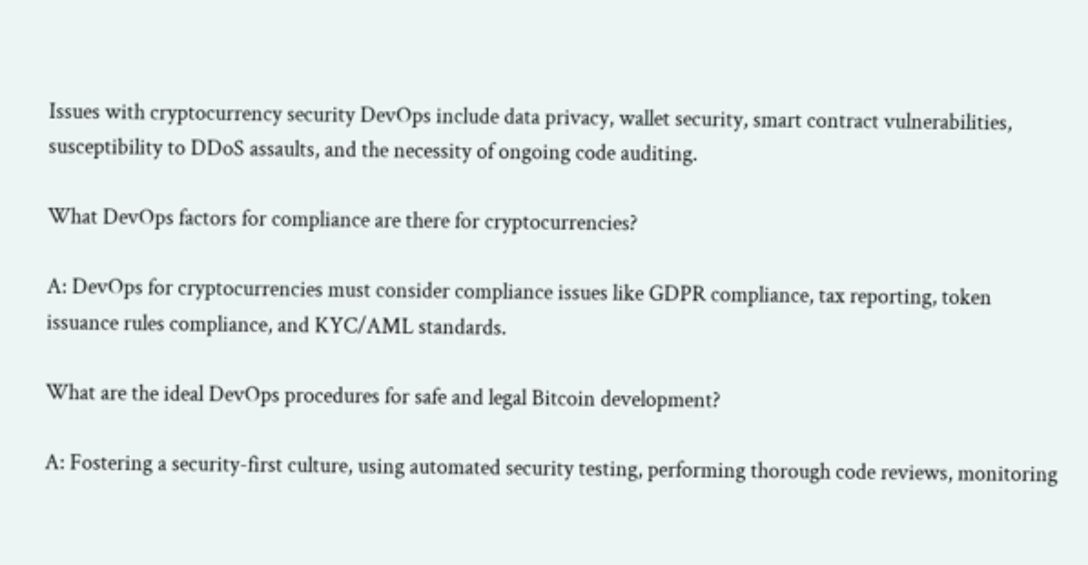Issues with cryptocurrency security DevOps include data privacy, wallet security, smart contract vulnerabilities, susceptibility to DDoS assaults, and the necessity of ongoing code auditing.

What DevOps factors for compliance are there for cryptocurrencies?

A: DevOps for cryptocurrencies must consider compliance issues like GDPR compliance, tax reporting, token issuance rules compliance, and KYC/AML standards.

What are the ideal DevOps procedures for safe and legal Bitcoin development?

A: Fostering a security-first culture, using automated security testing, performing thorough code reviews, monitoring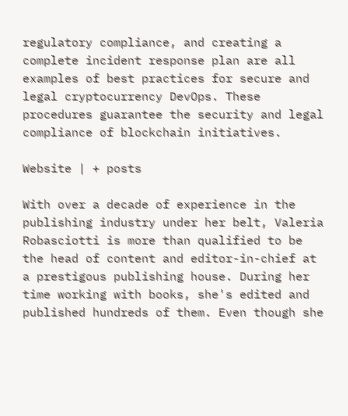regulatory compliance, and creating a complete incident response plan are all examples of best practices for secure and legal cryptocurrency DevOps. These procedures guarantee the security and legal compliance of blockchain initiatives.

Website | + posts

With over a decade of experience in the publishing industry under her belt, Valeria Robasciotti is more than qualified to be the head of content and editor-in-chief at a prestigous publishing house. During her time working with books, she's edited and published hundreds of them. Even though she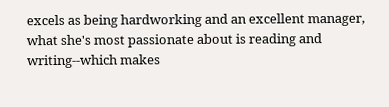excels as being hardworking and an excellent manager, what she's most passionate about is reading and writing--which makes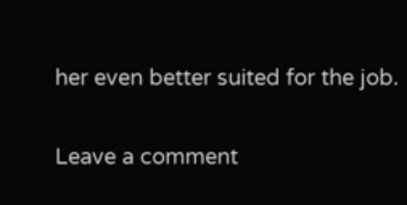her even better suited for the job.

Leave a comment